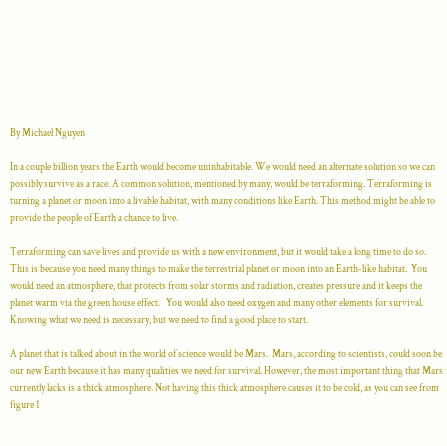By Michael Nguyen

In a couple billion years the Earth would become uninhabitable. We would need an alternate solution so we can possibly survive as a race. A common solution, mentioned by many, would be terraforming. Terraforming is turning a planet or moon into a livable habitat, with many conditions like Earth. This method might be able to provide the people of Earth a chance to live.

Terraforming can save lives and provide us with a new environment, but it would take a long time to do so.  This is because you need many things to make the terrestrial planet or moon into an Earth-like habitat.  You would need an atmosphere, that protects from solar storms and radiation, creates pressure and it keeps the planet warm via the green house effect.   You would also need oxygen and many other elements for survival.  Knowing what we need is necessary, but we need to find a good place to start.

A planet that is talked about in the world of science would be Mars.  Mars, according to scientists, could soon be our new Earth because it has many qualities we need for survival. However, the most important thing that Mars currently lacks is a thick atmosphere. Not having this thick atmosphere causes it to be cold, as you can see from figure 1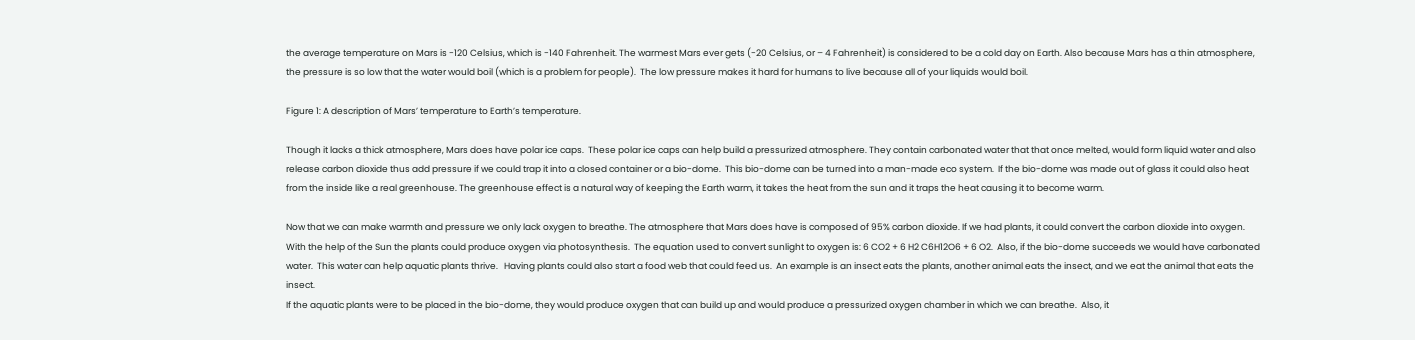the average temperature on Mars is -120 Celsius, which is -140 Fahrenheit. The warmest Mars ever gets (-20 Celsius, or – 4 Fahrenheit) is considered to be a cold day on Earth. Also because Mars has a thin atmosphere, the pressure is so low that the water would boil (which is a problem for people).  The low pressure makes it hard for humans to live because all of your liquids would boil.

Figure 1: A description of Mars’ temperature to Earth’s temperature.

Though it lacks a thick atmosphere, Mars does have polar ice caps.  These polar ice caps can help build a pressurized atmosphere. They contain carbonated water that that once melted, would form liquid water and also release carbon dioxide thus add pressure if we could trap it into a closed container or a bio-dome.  This bio-dome can be turned into a man-made eco system.  If the bio-dome was made out of glass it could also heat from the inside like a real greenhouse. The greenhouse effect is a natural way of keeping the Earth warm, it takes the heat from the sun and it traps the heat causing it to become warm.

Now that we can make warmth and pressure we only lack oxygen to breathe. The atmosphere that Mars does have is composed of 95% carbon dioxide. If we had plants, it could convert the carbon dioxide into oxygen. With the help of the Sun the plants could produce oxygen via photosynthesis.  The equation used to convert sunlight to oxygen is: 6 CO2 + 6 H2 C6H12O6 + 6 O2.  Also, if the bio-dome succeeds we would have carbonated water.  This water can help aquatic plants thrive.   Having plants could also start a food web that could feed us.  An example is an insect eats the plants, another animal eats the insect, and we eat the animal that eats the insect.
If the aquatic plants were to be placed in the bio-dome, they would produce oxygen that can build up and would produce a pressurized oxygen chamber in which we can breathe.  Also, it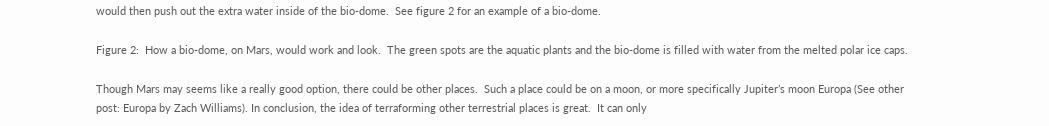would then push out the extra water inside of the bio-dome.  See figure 2 for an example of a bio-dome.

Figure 2:  How a bio-dome, on Mars, would work and look.  The green spots are the aquatic plants and the bio-dome is filled with water from the melted polar ice caps.

Though Mars may seems like a really good option, there could be other places.  Such a place could be on a moon, or more specifically Jupiter’s moon Europa (See other post: Europa by Zach Williams). In conclusion, the idea of terraforming other terrestrial places is great.  It can only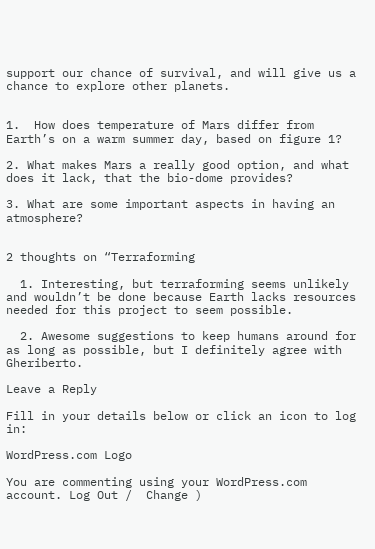support our chance of survival, and will give us a chance to explore other planets.


1.  How does temperature of Mars differ from Earth’s on a warm summer day, based on figure 1?

2. What makes Mars a really good option, and what does it lack, that the bio-dome provides?

3. What are some important aspects in having an atmosphere?


2 thoughts on “Terraforming

  1. Interesting, but terraforming seems unlikely and wouldn’t be done because Earth lacks resources needed for this project to seem possible.

  2. Awesome suggestions to keep humans around for as long as possible, but I definitely agree with Gheriberto.

Leave a Reply

Fill in your details below or click an icon to log in:

WordPress.com Logo

You are commenting using your WordPress.com account. Log Out /  Change )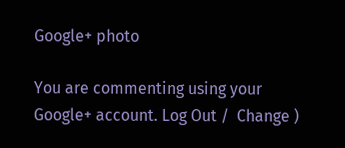Google+ photo

You are commenting using your Google+ account. Log Out /  Change )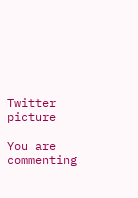Twitter picture

You are commenting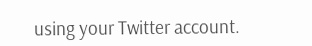using your Twitter account.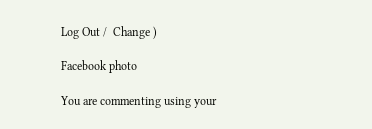Log Out /  Change )

Facebook photo

You are commenting using your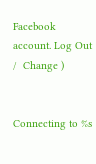Facebook account. Log Out /  Change )


Connecting to %s